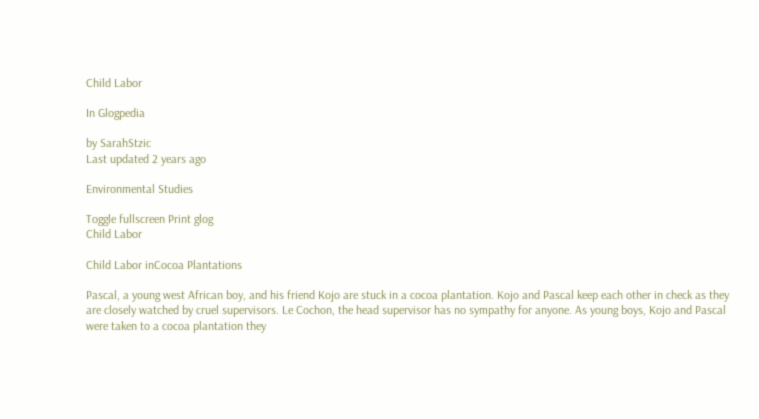Child Labor

In Glogpedia

by SarahStzic
Last updated 2 years ago

Environmental Studies

Toggle fullscreen Print glog
Child Labor

Child Labor inCocoa Plantations

Pascal, a young west African boy, and his friend Kojo are stuck in a cocoa plantation. Kojo and Pascal keep each other in check as they are closely watched by cruel supervisors. Le Cochon, the head supervisor has no sympathy for anyone. As young boys, Kojo and Pascal were taken to a cocoa plantation they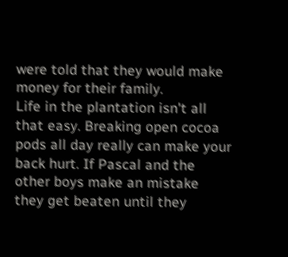were told that they would make money for their family.                Life in the plantation isn't all that easy. Breaking open cocoa pods all day really can make your back hurt. If Pascal and the other boys make an mistake they get beaten until they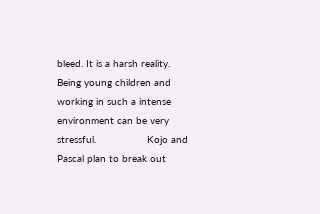bleed. It is a harsh reality. Being young children and working in such a intense environment can be very stressful.                 Kojo and Pascal plan to break out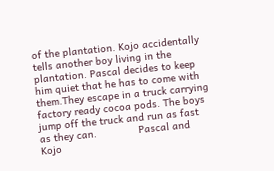of the plantation. Kojo accidentally tells another boy living in the plantation. Pascal decides to keep him quiet that he has to come with them.They escape in a truck carrying factory ready cocoa pods. The boys jump off the truck and run as fast as they can.              Pascal and Kojo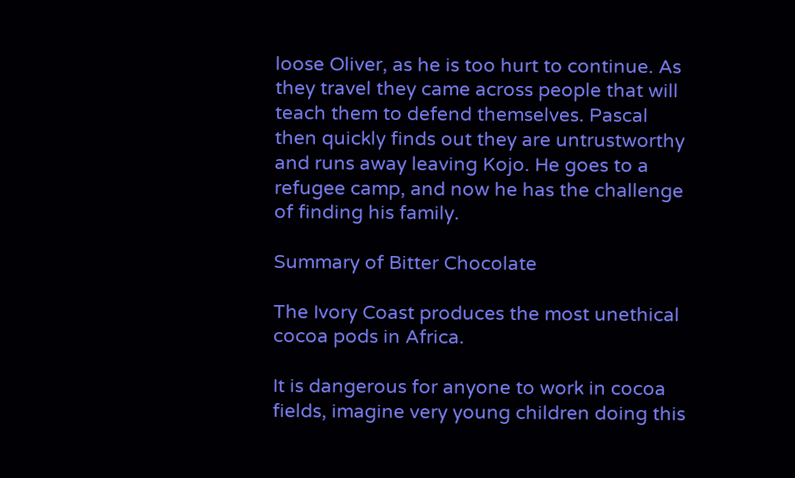loose Oliver, as he is too hurt to continue. As they travel they came across people that will teach them to defend themselves. Pascal then quickly finds out they are untrustworthy and runs away leaving Kojo. He goes to a refugee camp, and now he has the challenge of finding his family.

Summary of Bitter Chocolate

The Ivory Coast produces the most unethical cocoa pods in Africa.

It is dangerous for anyone to work in cocoa fields, imagine very young children doing this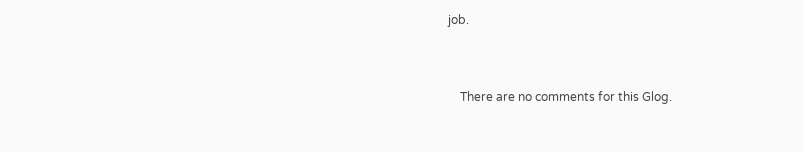job.


    There are no comments for this Glog.